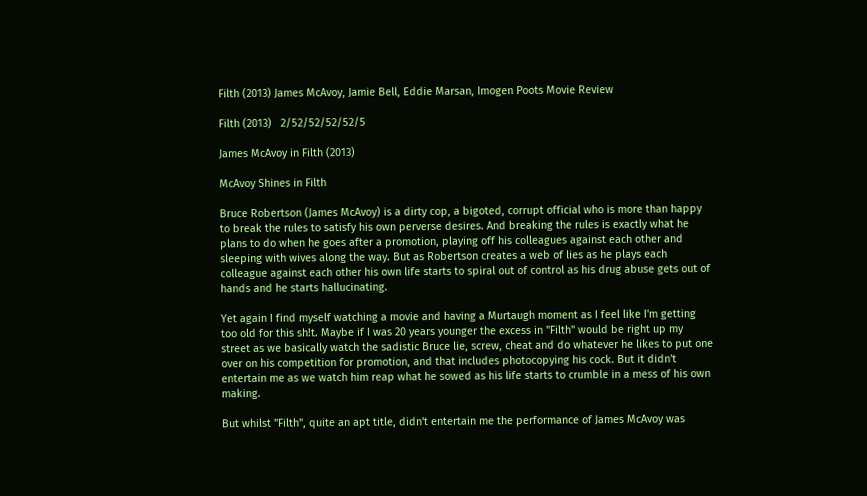Filth (2013) James McAvoy, Jamie Bell, Eddie Marsan, Imogen Poots Movie Review

Filth (2013)   2/52/52/52/52/5

James McAvoy in Filth (2013)

McAvoy Shines in Filth

Bruce Robertson (James McAvoy) is a dirty cop, a bigoted, corrupt official who is more than happy to break the rules to satisfy his own perverse desires. And breaking the rules is exactly what he plans to do when he goes after a promotion, playing off his colleagues against each other and sleeping with wives along the way. But as Robertson creates a web of lies as he plays each colleague against each other his own life starts to spiral out of control as his drug abuse gets out of hands and he starts hallucinating.

Yet again I find myself watching a movie and having a Murtaugh moment as I feel like I'm getting too old for this sh!t. Maybe if I was 20 years younger the excess in "Filth" would be right up my street as we basically watch the sadistic Bruce lie, screw, cheat and do whatever he likes to put one over on his competition for promotion, and that includes photocopying his cock. But it didn't entertain me as we watch him reap what he sowed as his life starts to crumble in a mess of his own making.

But whilst "Filth", quite an apt title, didn't entertain me the performance of James McAvoy was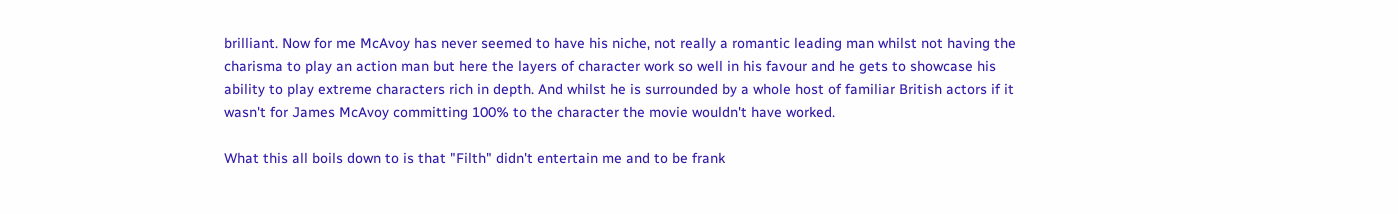brilliant. Now for me McAvoy has never seemed to have his niche, not really a romantic leading man whilst not having the charisma to play an action man but here the layers of character work so well in his favour and he gets to showcase his ability to play extreme characters rich in depth. And whilst he is surrounded by a whole host of familiar British actors if it wasn't for James McAvoy committing 100% to the character the movie wouldn't have worked.

What this all boils down to is that "Filth" didn't entertain me and to be frank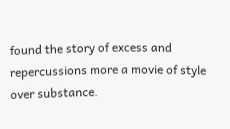found the story of excess and repercussions more a movie of style over substance.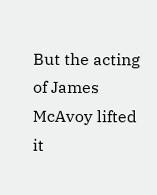But the acting of James McAvoy lifted it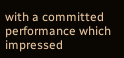with a committed performance which impressed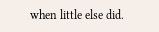when little else did.